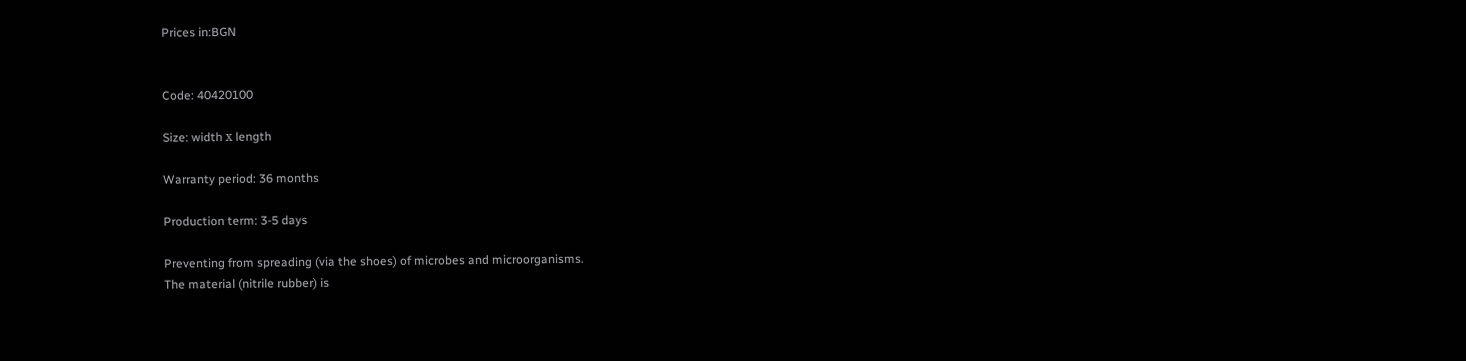Prices in:BGN


Code: 40420100

Size: width х length

Warranty period: 36 months

Production term: 3-5 days

Preventing from spreading (via the shoes) of microbes and microorganisms.
The material (nitrile rubber) is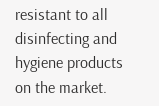resistant to all disinfecting and hygiene products on the market.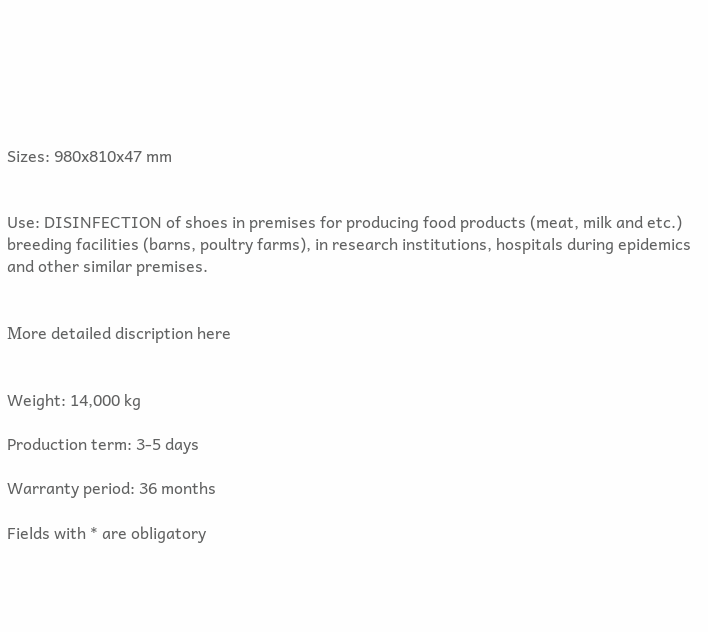Sizes: 980x810x47 mm


Use: DISINFECTION of shoes in premises for producing food products (meat, milk and etc.) breeding facilities (barns, poultry farms), in research institutions, hospitals during epidemics and other similar premises.


Мore detailed discription here


Weight: 14,000 kg

Production term: 3-5 days

Warranty period: 36 months

Fields with * are obligatory